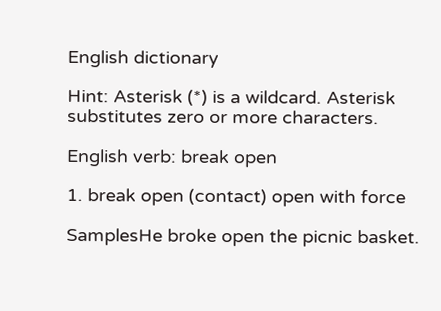English dictionary

Hint: Asterisk (*) is a wildcard. Asterisk substitutes zero or more characters.

English verb: break open

1. break open (contact) open with force

SamplesHe broke open the picnic basket.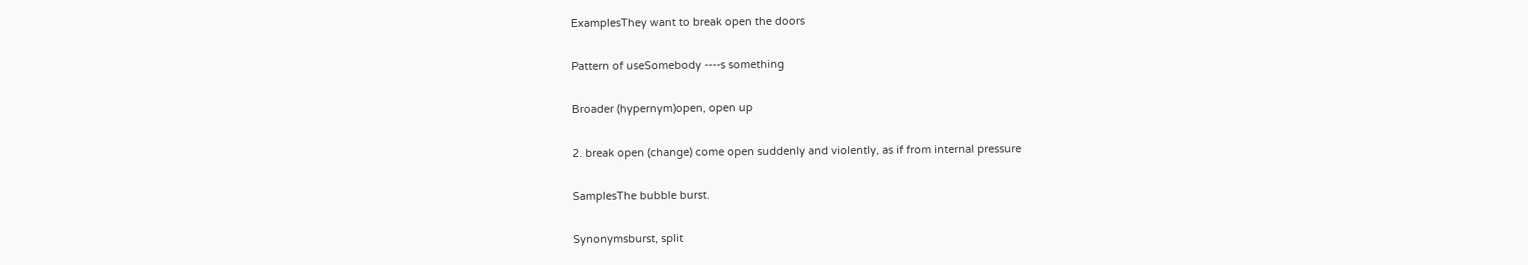ExamplesThey want to break open the doors

Pattern of useSomebody ----s something

Broader (hypernym)open, open up

2. break open (change) come open suddenly and violently, as if from internal pressure

SamplesThe bubble burst.

Synonymsburst, split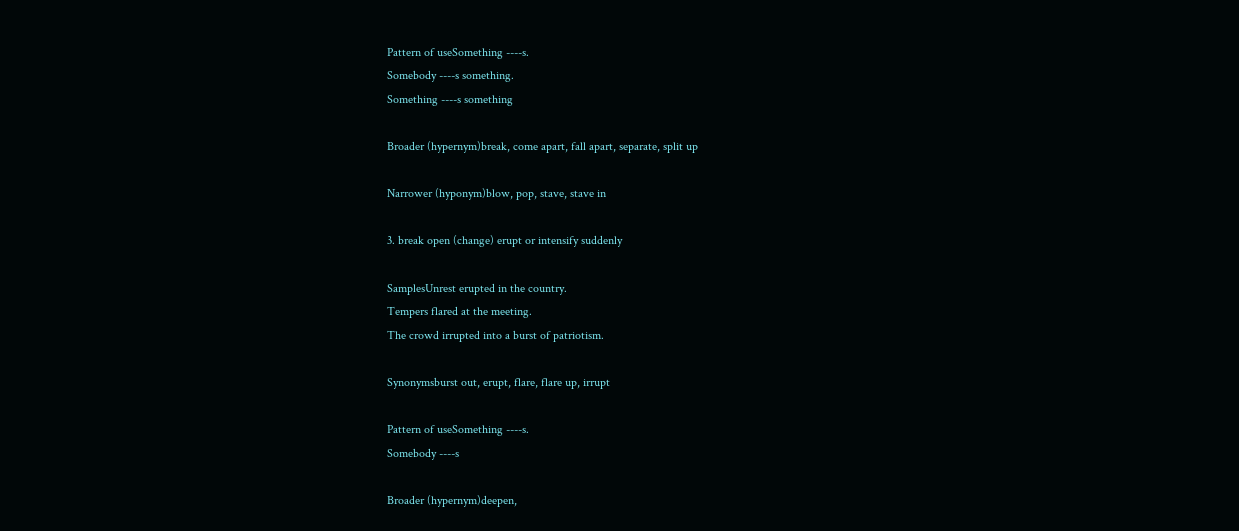Pattern of useSomething ----s.
Somebody ----s something.
Something ----s something

Broader (hypernym)break, come apart, fall apart, separate, split up

Narrower (hyponym)blow, pop, stave, stave in

3. break open (change) erupt or intensify suddenly

SamplesUnrest erupted in the country.
Tempers flared at the meeting.
The crowd irrupted into a burst of patriotism.

Synonymsburst out, erupt, flare, flare up, irrupt

Pattern of useSomething ----s.
Somebody ----s

Broader (hypernym)deepen,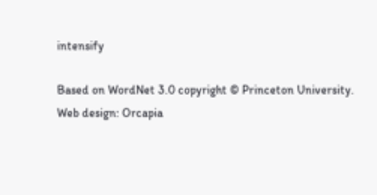intensify

Based on WordNet 3.0 copyright © Princeton University.
Web design: Orcapia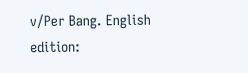v/Per Bang. English edition: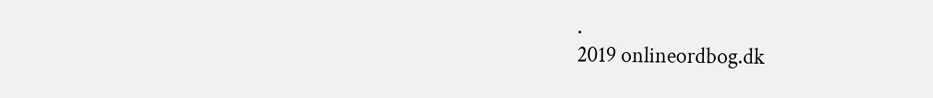.
2019 onlineordbog.dk